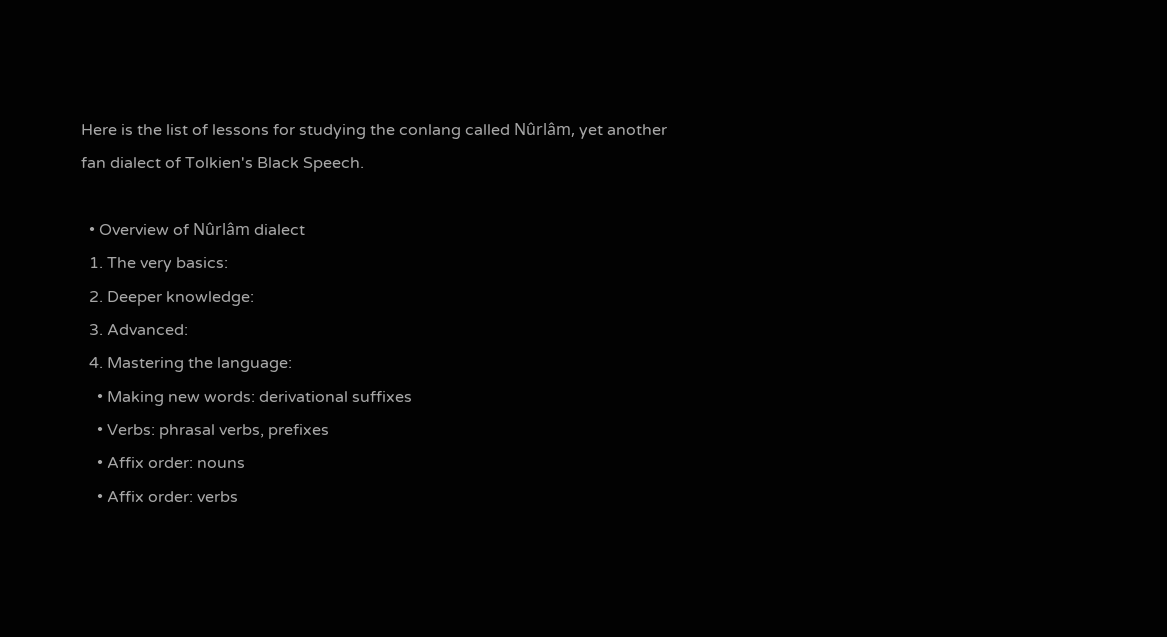Here is the list of lessons for studying the conlang called Nûrlâm, yet another fan dialect of Tolkien's Black Speech.

  • Overview of Nûrlâm dialect
  1. The very basics:
  2. Deeper knowledge:
  3. Advanced:
  4. Mastering the language:
    • Making new words: derivational suffixes
    • Verbs: phrasal verbs, prefixes
    • Affix order: nouns
    • Affix order: verbs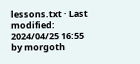lessons.txt · Last modified: 2024/04/25 16:55 by morgoth